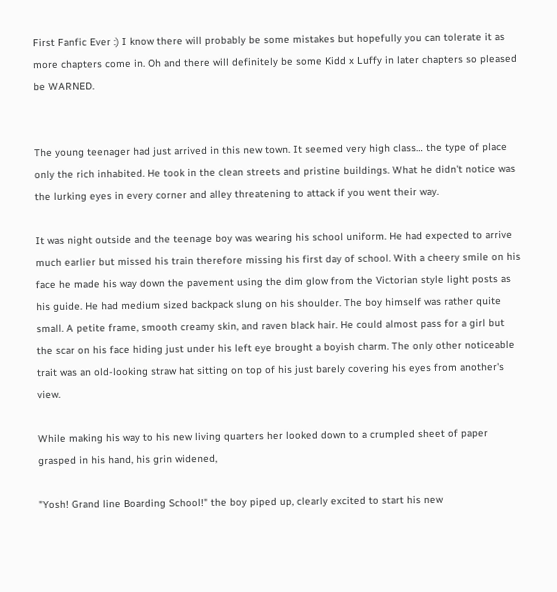First Fanfic Ever :) I know there will probably be some mistakes but hopefully you can tolerate it as more chapters come in. Oh and there will definitely be some Kidd x Luffy in later chapters so pleased be WARNED.


The young teenager had just arrived in this new town. It seemed very high class… the type of place only the rich inhabited. He took in the clean streets and pristine buildings. What he didn't notice was the lurking eyes in every corner and alley threatening to attack if you went their way.

It was night outside and the teenage boy was wearing his school uniform. He had expected to arrive much earlier but missed his train therefore missing his first day of school. With a cheery smile on his face he made his way down the pavement using the dim glow from the Victorian style light posts as his guide. He had medium sized backpack slung on his shoulder. The boy himself was rather quite small. A petite frame, smooth creamy skin, and raven black hair. He could almost pass for a girl but the scar on his face hiding just under his left eye brought a boyish charm. The only other noticeable trait was an old-looking straw hat sitting on top of his just barely covering his eyes from another's view.

While making his way to his new living quarters her looked down to a crumpled sheet of paper grasped in his hand, his grin widened,

"Yosh! Grand line Boarding School!" the boy piped up, clearly excited to start his new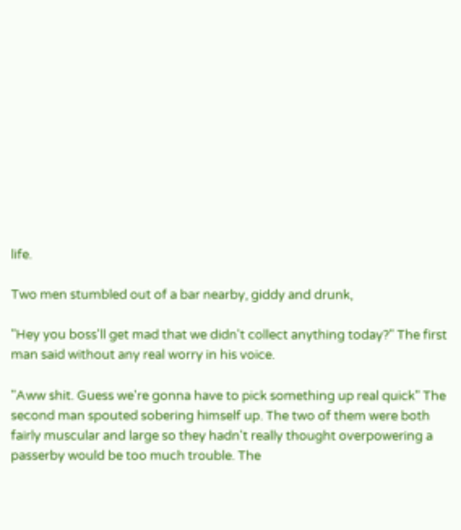life.

Two men stumbled out of a bar nearby, giddy and drunk,

"Hey you boss'll get mad that we didn't collect anything today?" The first man said without any real worry in his voice.

"Aww shit. Guess we're gonna have to pick something up real quick" The second man spouted sobering himself up. The two of them were both fairly muscular and large so they hadn't really thought overpowering a passerby would be too much trouble. The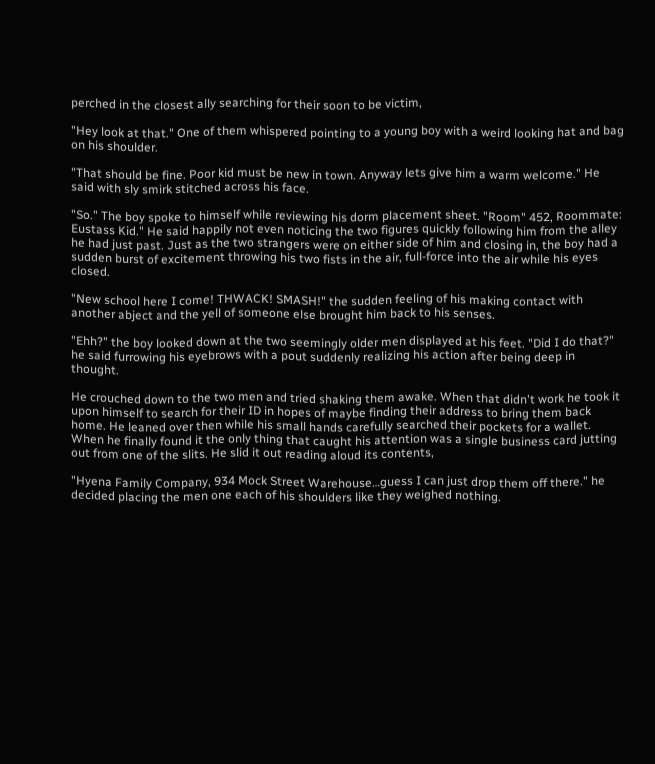perched in the closest ally searching for their soon to be victim,

"Hey look at that." One of them whispered pointing to a young boy with a weird looking hat and bag on his shoulder.

"That should be fine. Poor kid must be new in town. Anyway lets give him a warm welcome." He said with sly smirk stitched across his face.

"So." The boy spoke to himself while reviewing his dorm placement sheet. "Room" 452, Roommate: Eustass Kid." He said happily not even noticing the two figures quickly following him from the alley he had just past. Just as the two strangers were on either side of him and closing in, the boy had a sudden burst of excitement throwing his two fists in the air, full-force into the air while his eyes closed.

"New school here I come! THWACK! SMASH!" the sudden feeling of his making contact with another abject and the yell of someone else brought him back to his senses.

"Ehh?" the boy looked down at the two seemingly older men displayed at his feet. "Did I do that?" he said furrowing his eyebrows with a pout suddenly realizing his action after being deep in thought.

He crouched down to the two men and tried shaking them awake. When that didn't work he took it upon himself to search for their ID in hopes of maybe finding their address to bring them back home. He leaned over then while his small hands carefully searched their pockets for a wallet. When he finally found it the only thing that caught his attention was a single business card jutting out from one of the slits. He slid it out reading aloud its contents,

"Hyena Family Company, 934 Mock Street Warehouse…guess I can just drop them off there." he decided placing the men one each of his shoulders like they weighed nothing.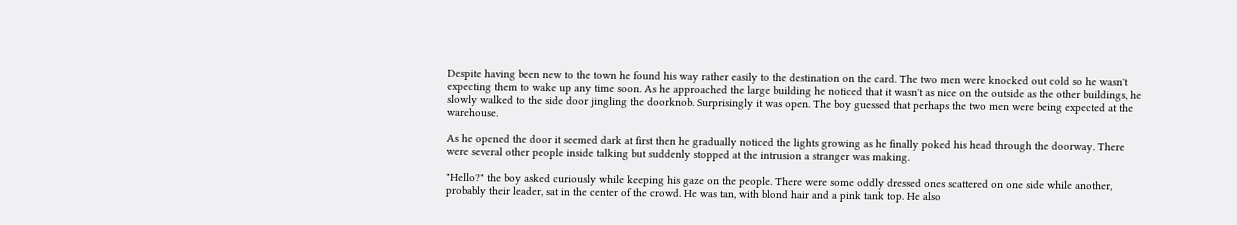Despite having been new to the town he found his way rather easily to the destination on the card. The two men were knocked out cold so he wasn't expecting them to wake up any time soon. As he approached the large building he noticed that it wasn't as nice on the outside as the other buildings, he slowly walked to the side door jingling the doorknob. Surprisingly it was open. The boy guessed that perhaps the two men were being expected at the warehouse.

As he opened the door it seemed dark at first then he gradually noticed the lights growing as he finally poked his head through the doorway. There were several other people inside talking but suddenly stopped at the intrusion a stranger was making.

"Hello?" the boy asked curiously while keeping his gaze on the people. There were some oddly dressed ones scattered on one side while another, probably their leader, sat in the center of the crowd. He was tan, with blond hair and a pink tank top. He also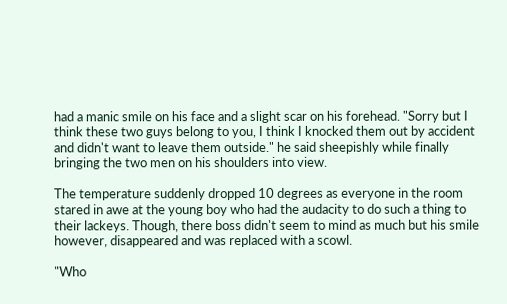had a manic smile on his face and a slight scar on his forehead. "Sorry but I think these two guys belong to you, I think I knocked them out by accident and didn't want to leave them outside." he said sheepishly while finally bringing the two men on his shoulders into view.

The temperature suddenly dropped 10 degrees as everyone in the room stared in awe at the young boy who had the audacity to do such a thing to their lackeys. Though, there boss didn't seem to mind as much but his smile however, disappeared and was replaced with a scowl.

"Who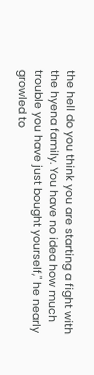the hell do you think you are starting a fight with the hyena family. You have no idea how much trouble you have just bought yourself," he nearly growled to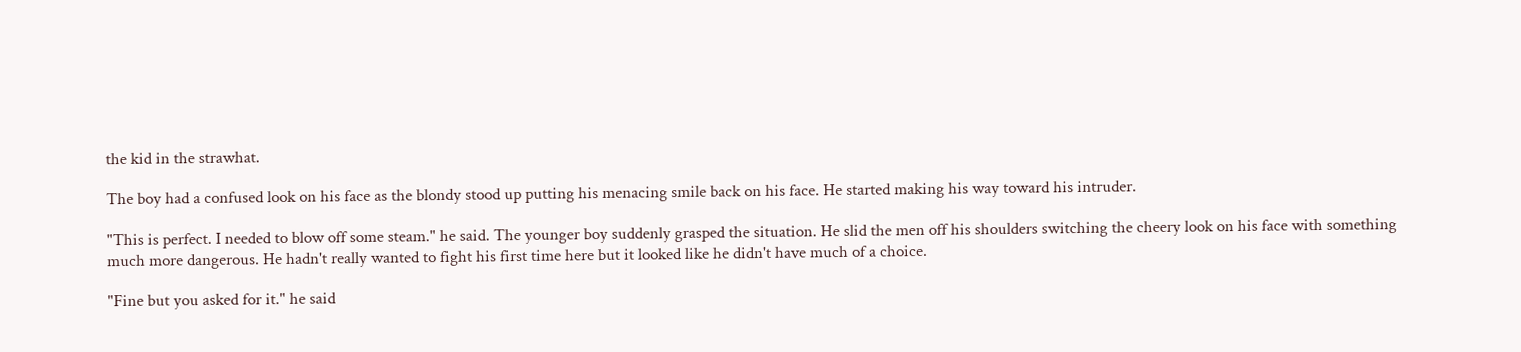the kid in the strawhat.

The boy had a confused look on his face as the blondy stood up putting his menacing smile back on his face. He started making his way toward his intruder.

"This is perfect. I needed to blow off some steam." he said. The younger boy suddenly grasped the situation. He slid the men off his shoulders switching the cheery look on his face with something much more dangerous. He hadn't really wanted to fight his first time here but it looked like he didn't have much of a choice.

"Fine but you asked for it." he said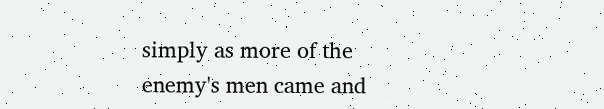simply as more of the enemy's men came and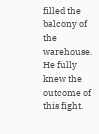filled the balcony of the warehouse. He fully knew the outcome of this fight.